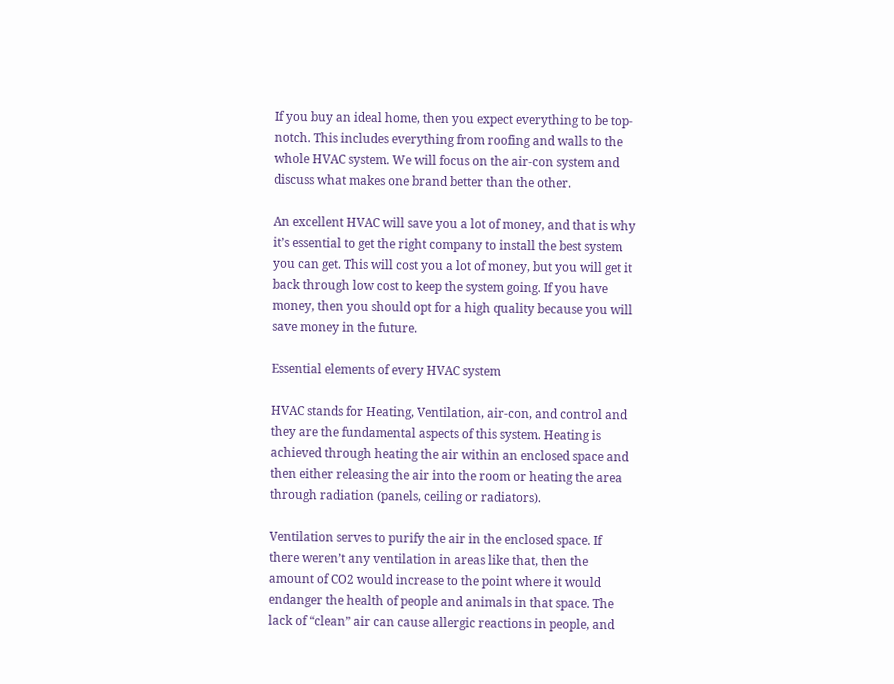If you buy an ideal home, then you expect everything to be top-notch. This includes everything from roofing and walls to the whole HVAC system. We will focus on the air-con system and discuss what makes one brand better than the other.

An excellent HVAC will save you a lot of money, and that is why it’s essential to get the right company to install the best system you can get. This will cost you a lot of money, but you will get it back through low cost to keep the system going. If you have money, then you should opt for a high quality because you will save money in the future.

Essential elements of every HVAC system

HVAC stands for Heating, Ventilation, air-con, and control and they are the fundamental aspects of this system. Heating is achieved through heating the air within an enclosed space and then either releasing the air into the room or heating the area through radiation (panels, ceiling or radiators).

Ventilation serves to purify the air in the enclosed space. If there weren’t any ventilation in areas like that, then the amount of CO2 would increase to the point where it would endanger the health of people and animals in that space. The lack of “clean” air can cause allergic reactions in people, and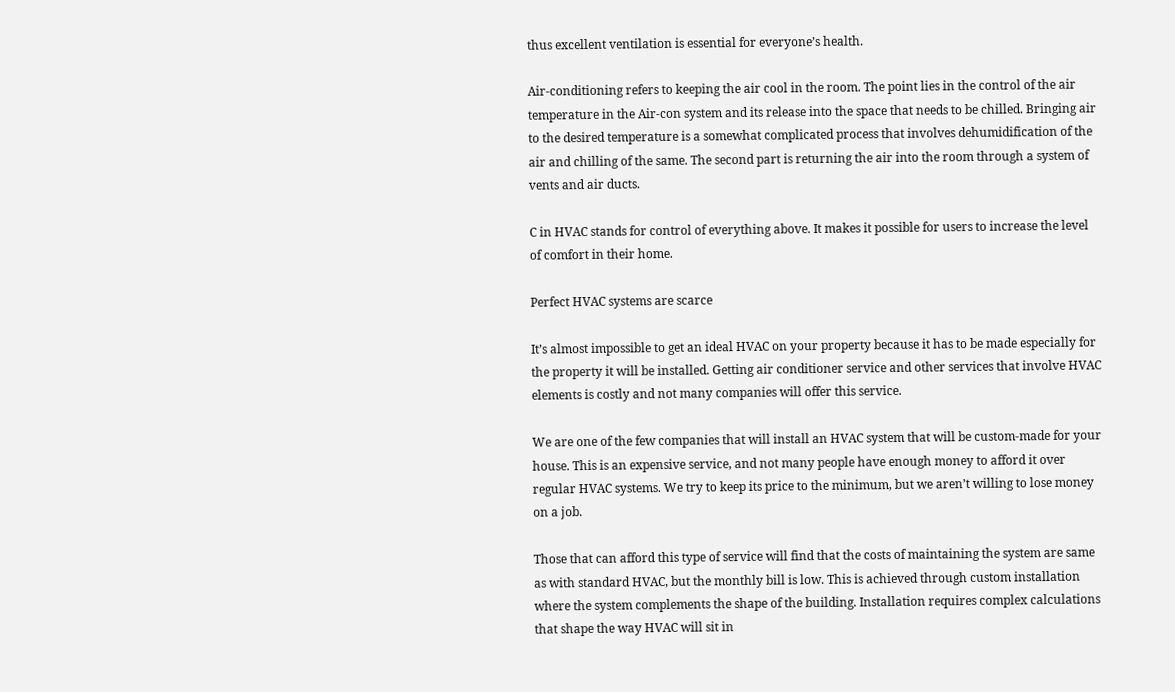thus excellent ventilation is essential for everyone’s health.

Air-conditioning refers to keeping the air cool in the room. The point lies in the control of the air temperature in the Air-con system and its release into the space that needs to be chilled. Bringing air to the desired temperature is a somewhat complicated process that involves dehumidification of the air and chilling of the same. The second part is returning the air into the room through a system of vents and air ducts.

C in HVAC stands for control of everything above. It makes it possible for users to increase the level of comfort in their home.

Perfect HVAC systems are scarce

It’s almost impossible to get an ideal HVAC on your property because it has to be made especially for the property it will be installed. Getting air conditioner service and other services that involve HVAC elements is costly and not many companies will offer this service.

We are one of the few companies that will install an HVAC system that will be custom-made for your house. This is an expensive service, and not many people have enough money to afford it over regular HVAC systems. We try to keep its price to the minimum, but we aren’t willing to lose money on a job.

Those that can afford this type of service will find that the costs of maintaining the system are same as with standard HVAC, but the monthly bill is low. This is achieved through custom installation where the system complements the shape of the building. Installation requires complex calculations that shape the way HVAC will sit in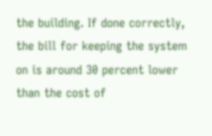the building. If done correctly, the bill for keeping the system on is around 30 percent lower than the cost of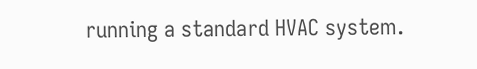running a standard HVAC system.